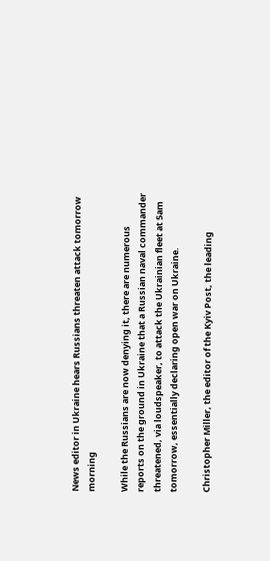News editor in Ukraine hears Russians threaten attack tomorrow morning

While the Russians are now denying it, there are numerous reports on the ground in Ukraine that a Russian naval commander threatened, via loudspeaker, to attack the Ukrainian fleet at 5am tomorrow, essentially declaring open war on Ukraine.

Christopher Miller, the editor of the Kyiv Post, the leading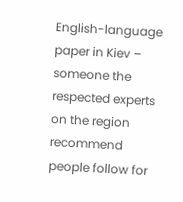English-language paper in Kiev – someone the respected experts on the region recommend people follow for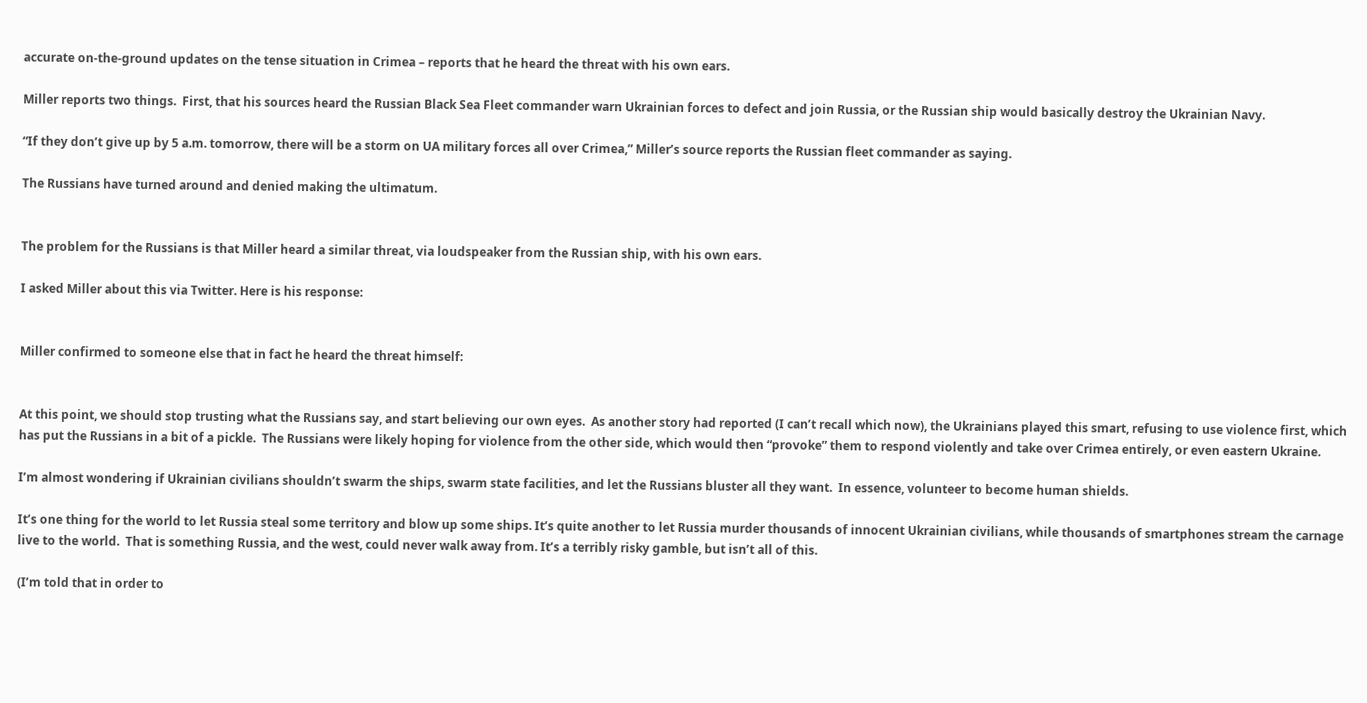accurate on-the-ground updates on the tense situation in Crimea – reports that he heard the threat with his own ears.

Miller reports two things.  First, that his sources heard the Russian Black Sea Fleet commander warn Ukrainian forces to defect and join Russia, or the Russian ship would basically destroy the Ukrainian Navy.

“If they don’t give up by 5 a.m. tomorrow, there will be a storm on UA military forces all over Crimea,” Miller’s source reports the Russian fleet commander as saying.

The Russians have turned around and denied making the ultimatum.


The problem for the Russians is that Miller heard a similar threat, via loudspeaker from the Russian ship, with his own ears.

I asked Miller about this via Twitter. Here is his response:


Miller confirmed to someone else that in fact he heard the threat himself:


At this point, we should stop trusting what the Russians say, and start believing our own eyes.  As another story had reported (I can’t recall which now), the Ukrainians played this smart, refusing to use violence first, which has put the Russians in a bit of a pickle.  The Russians were likely hoping for violence from the other side, which would then “provoke” them to respond violently and take over Crimea entirely, or even eastern Ukraine.

I’m almost wondering if Ukrainian civilians shouldn’t swarm the ships, swarm state facilities, and let the Russians bluster all they want.  In essence, volunteer to become human shields.

It’s one thing for the world to let Russia steal some territory and blow up some ships. It’s quite another to let Russia murder thousands of innocent Ukrainian civilians, while thousands of smartphones stream the carnage live to the world.  That is something Russia, and the west, could never walk away from. It’s a terribly risky gamble, but isn’t all of this.

(I’m told that in order to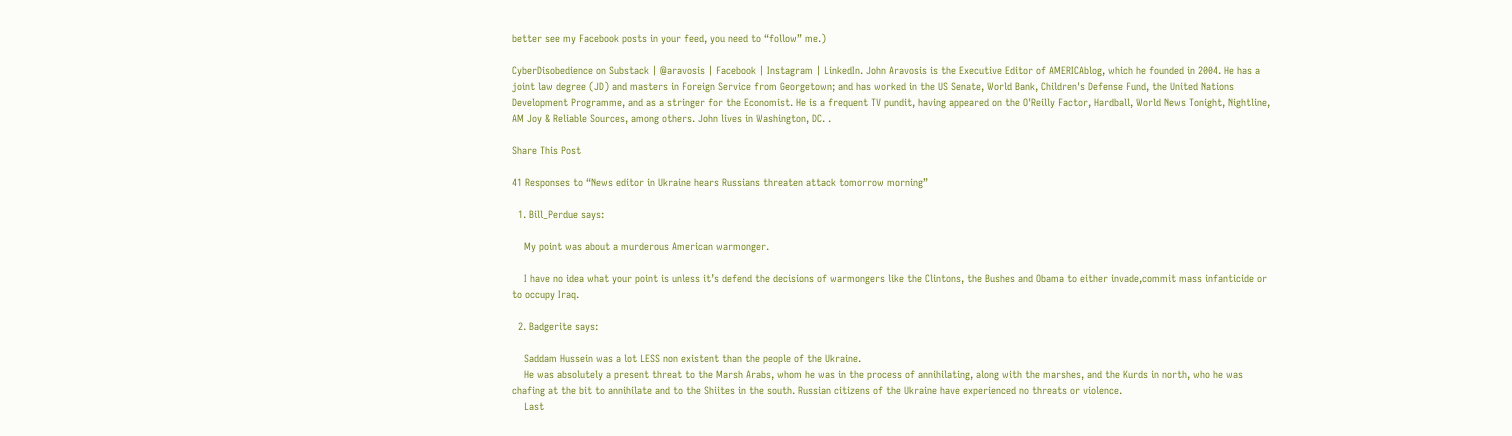better see my Facebook posts in your feed, you need to “follow” me.)

CyberDisobedience on Substack | @aravosis | Facebook | Instagram | LinkedIn. John Aravosis is the Executive Editor of AMERICAblog, which he founded in 2004. He has a joint law degree (JD) and masters in Foreign Service from Georgetown; and has worked in the US Senate, World Bank, Children's Defense Fund, the United Nations Development Programme, and as a stringer for the Economist. He is a frequent TV pundit, having appeared on the O'Reilly Factor, Hardball, World News Tonight, Nightline, AM Joy & Reliable Sources, among others. John lives in Washington, DC. .

Share This Post

41 Responses to “News editor in Ukraine hears Russians threaten attack tomorrow morning”

  1. Bill_Perdue says:

    My point was about a murderous American warmonger.

    I have no idea what your point is unless it’s defend the decisions of warmongers like the Clintons, the Bushes and Obama to either invade,commit mass infanticide or to occupy Iraq.

  2. Badgerite says:

    Saddam Hussein was a lot LESS non existent than the people of the Ukraine.
    He was absolutely a present threat to the Marsh Arabs, whom he was in the process of annihilating, along with the marshes, and the Kurds in north, who he was chafing at the bit to annihilate and to the Shiites in the south. Russian citizens of the Ukraine have experienced no threats or violence.
    Last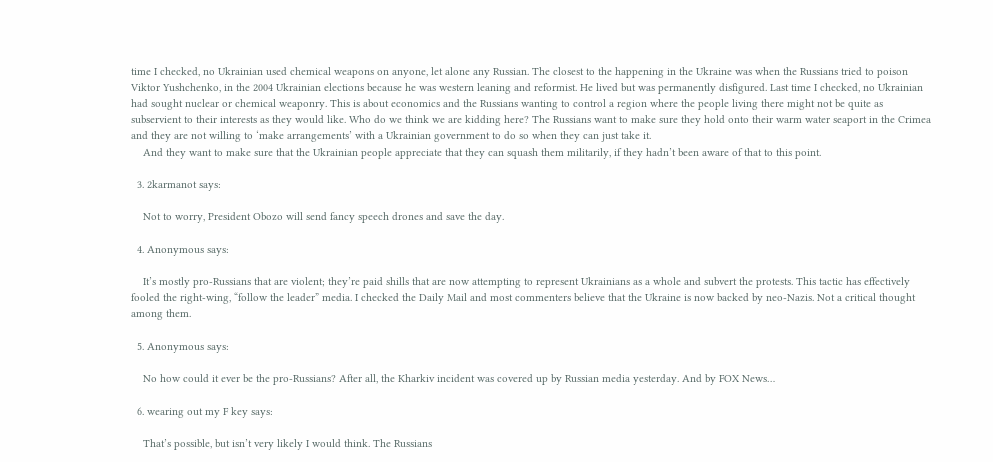time I checked, no Ukrainian used chemical weapons on anyone, let alone any Russian. The closest to the happening in the Ukraine was when the Russians tried to poison Viktor Yushchenko, in the 2004 Ukrainian elections because he was western leaning and reformist. He lived but was permanently disfigured. Last time I checked, no Ukrainian had sought nuclear or chemical weaponry. This is about economics and the Russians wanting to control a region where the people living there might not be quite as subservient to their interests as they would like. Who do we think we are kidding here? The Russians want to make sure they hold onto their warm water seaport in the Crimea and they are not willing to ‘make arrangements’ with a Ukrainian government to do so when they can just take it.
    And they want to make sure that the Ukrainian people appreciate that they can squash them militarily, if they hadn’t been aware of that to this point.

  3. 2karmanot says:

    Not to worry, President Obozo will send fancy speech drones and save the day.

  4. Anonymous says:

    It’s mostly pro-Russians that are violent; they’re paid shills that are now attempting to represent Ukrainians as a whole and subvert the protests. This tactic has effectively fooled the right-wing, “follow the leader” media. I checked the Daily Mail and most commenters believe that the Ukraine is now backed by neo-Nazis. Not a critical thought among them.

  5. Anonymous says:

    No how could it ever be the pro-Russians? After all, the Kharkiv incident was covered up by Russian media yesterday. And by FOX News…

  6. wearing out my F key says:

    That’s possible, but isn’t very likely I would think. The Russians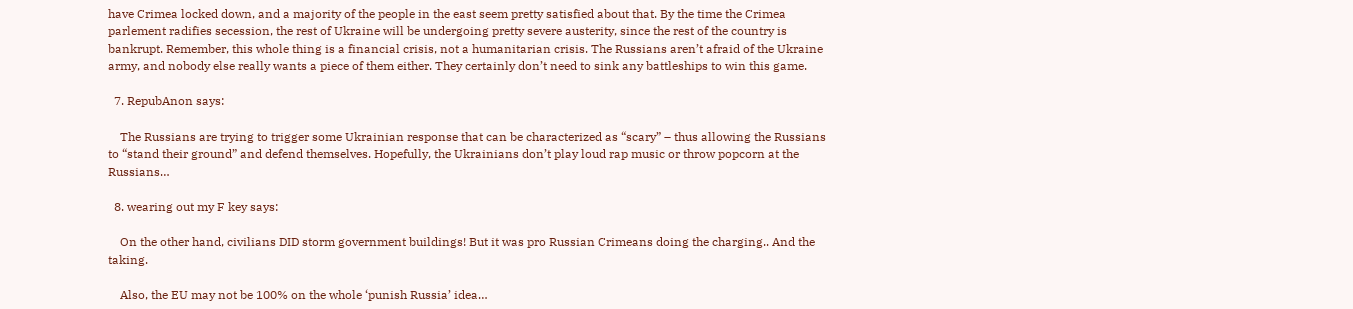have Crimea locked down, and a majority of the people in the east seem pretty satisfied about that. By the time the Crimea parlement radifies secession, the rest of Ukraine will be undergoing pretty severe austerity, since the rest of the country is bankrupt. Remember, this whole thing is a financial crisis, not a humanitarian crisis. The Russians aren’t afraid of the Ukraine army, and nobody else really wants a piece of them either. They certainly don’t need to sink any battleships to win this game.

  7. RepubAnon says:

    The Russians are trying to trigger some Ukrainian response that can be characterized as “scary” – thus allowing the Russians to “stand their ground” and defend themselves. Hopefully, the Ukrainians don’t play loud rap music or throw popcorn at the Russians…

  8. wearing out my F key says:

    On the other hand, civilians DID storm government buildings! But it was pro Russian Crimeans doing the charging.. And the taking.

    Also, the EU may not be 100% on the whole ‘punish Russia’ idea…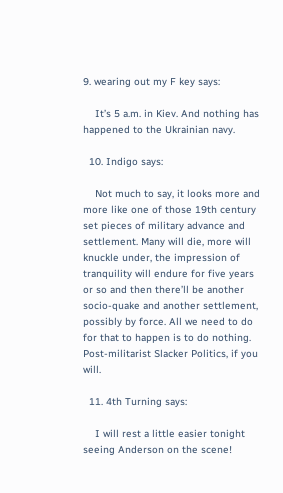9. wearing out my F key says:

    It’s 5 a.m. in Kiev. And nothing has happened to the Ukrainian navy.

  10. Indigo says:

    Not much to say, it looks more and more like one of those 19th century set pieces of military advance and settlement. Many will die, more will knuckle under, the impression of tranquility will endure for five years or so and then there’ll be another socio-quake and another settlement, possibly by force. All we need to do for that to happen is to do nothing. Post-militarist Slacker Politics, if you will.

  11. 4th Turning says:

    I will rest a little easier tonight seeing Anderson on the scene!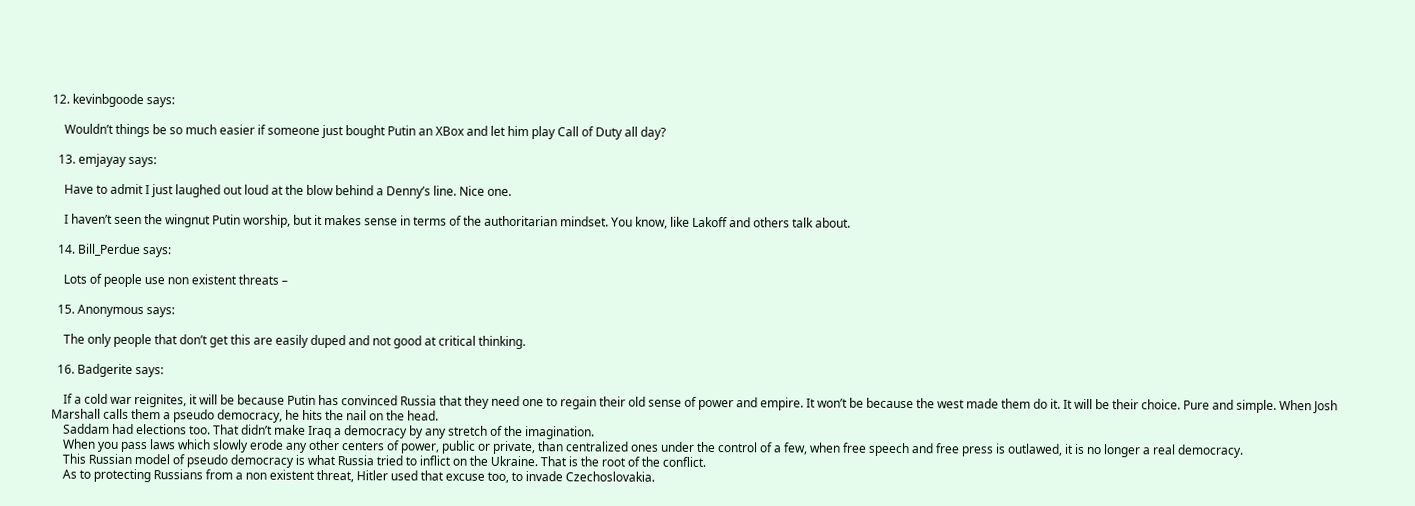12. kevinbgoode says:

    Wouldn’t things be so much easier if someone just bought Putin an XBox and let him play Call of Duty all day?

  13. emjayay says:

    Have to admit I just laughed out loud at the blow behind a Denny’s line. Nice one.

    I haven’t seen the wingnut Putin worship, but it makes sense in terms of the authoritarian mindset. You know, like Lakoff and others talk about.

  14. Bill_Perdue says:

    Lots of people use non existent threats –

  15. Anonymous says:

    The only people that don’t get this are easily duped and not good at critical thinking.

  16. Badgerite says:

    If a cold war reignites, it will be because Putin has convinced Russia that they need one to regain their old sense of power and empire. It won’t be because the west made them do it. It will be their choice. Pure and simple. When Josh Marshall calls them a pseudo democracy, he hits the nail on the head.
    Saddam had elections too. That didn’t make Iraq a democracy by any stretch of the imagination.
    When you pass laws which slowly erode any other centers of power, public or private, than centralized ones under the control of a few, when free speech and free press is outlawed, it is no longer a real democracy.
    This Russian model of pseudo democracy is what Russia tried to inflict on the Ukraine. That is the root of the conflict.
    As to protecting Russians from a non existent threat, Hitler used that excuse too, to invade Czechoslovakia.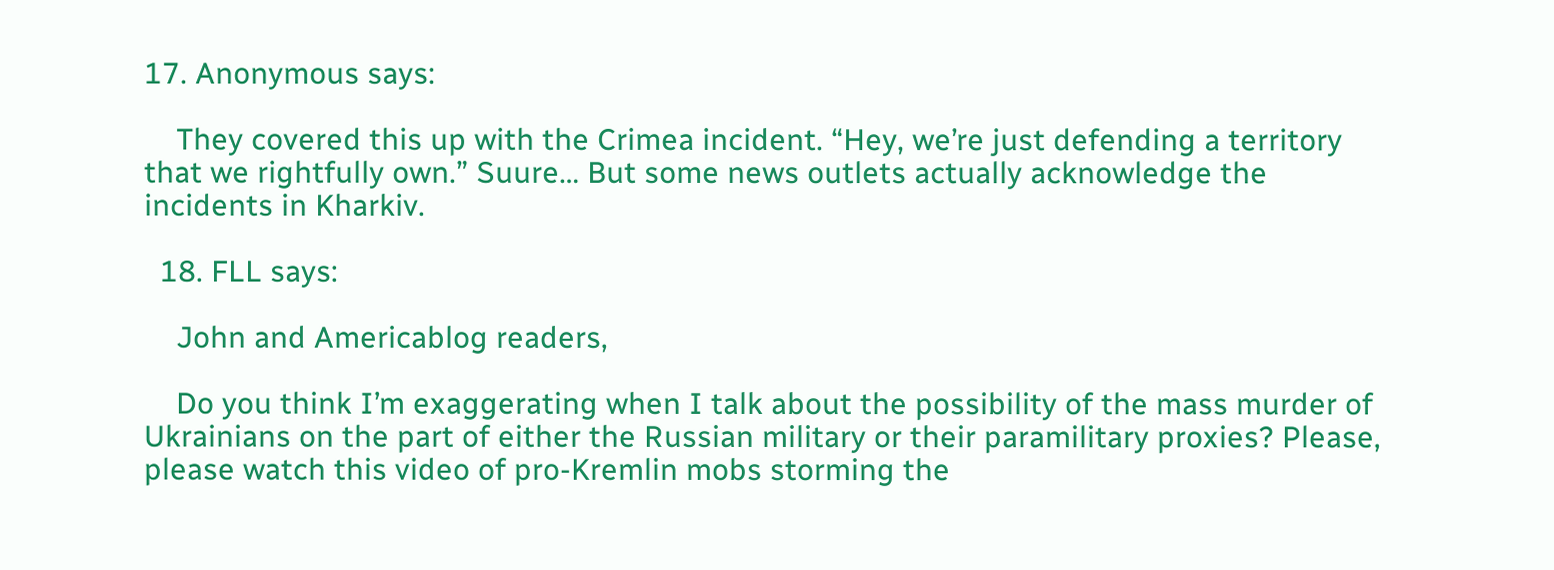17. Anonymous says:

    They covered this up with the Crimea incident. “Hey, we’re just defending a territory that we rightfully own.” Suure… But some news outlets actually acknowledge the incidents in Kharkiv.

  18. FLL says:

    John and Americablog readers,

    Do you think I’m exaggerating when I talk about the possibility of the mass murder of Ukrainians on the part of either the Russian military or their paramilitary proxies? Please, please watch this video of pro-Kremlin mobs storming the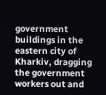government buildings in the eastern city of Kharkiv, dragging the government workers out and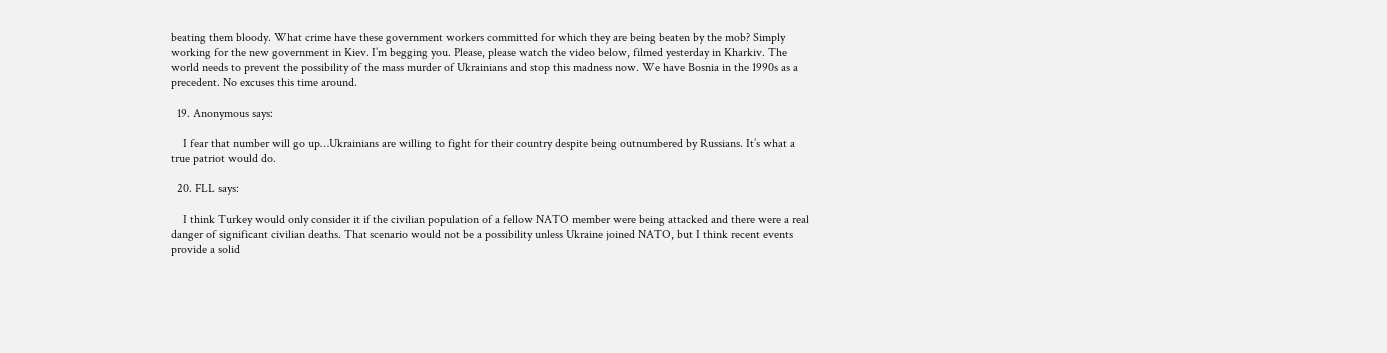beating them bloody. What crime have these government workers committed for which they are being beaten by the mob? Simply working for the new government in Kiev. I’m begging you. Please, please watch the video below, filmed yesterday in Kharkiv. The world needs to prevent the possibility of the mass murder of Ukrainians and stop this madness now. We have Bosnia in the 1990s as a precedent. No excuses this time around.

  19. Anonymous says:

    I fear that number will go up…Ukrainians are willing to fight for their country despite being outnumbered by Russians. It’s what a true patriot would do.

  20. FLL says:

    I think Turkey would only consider it if the civilian population of a fellow NATO member were being attacked and there were a real danger of significant civilian deaths. That scenario would not be a possibility unless Ukraine joined NATO, but I think recent events provide a solid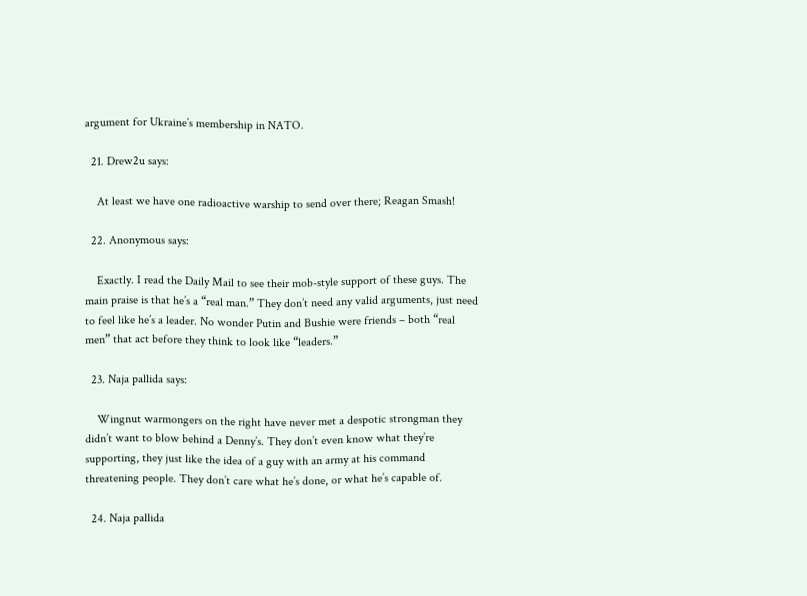argument for Ukraine’s membership in NATO.

  21. Drew2u says:

    At least we have one radioactive warship to send over there; Reagan Smash!

  22. Anonymous says:

    Exactly. I read the Daily Mail to see their mob-style support of these guys. The main praise is that he’s a “real man.” They don’t need any valid arguments, just need to feel like he’s a leader. No wonder Putin and Bushie were friends – both “real men” that act before they think to look like “leaders.”

  23. Naja pallida says:

    Wingnut warmongers on the right have never met a despotic strongman they didn’t want to blow behind a Denny’s. They don’t even know what they’re supporting, they just like the idea of a guy with an army at his command threatening people. They don’t care what he’s done, or what he’s capable of.

  24. Naja pallida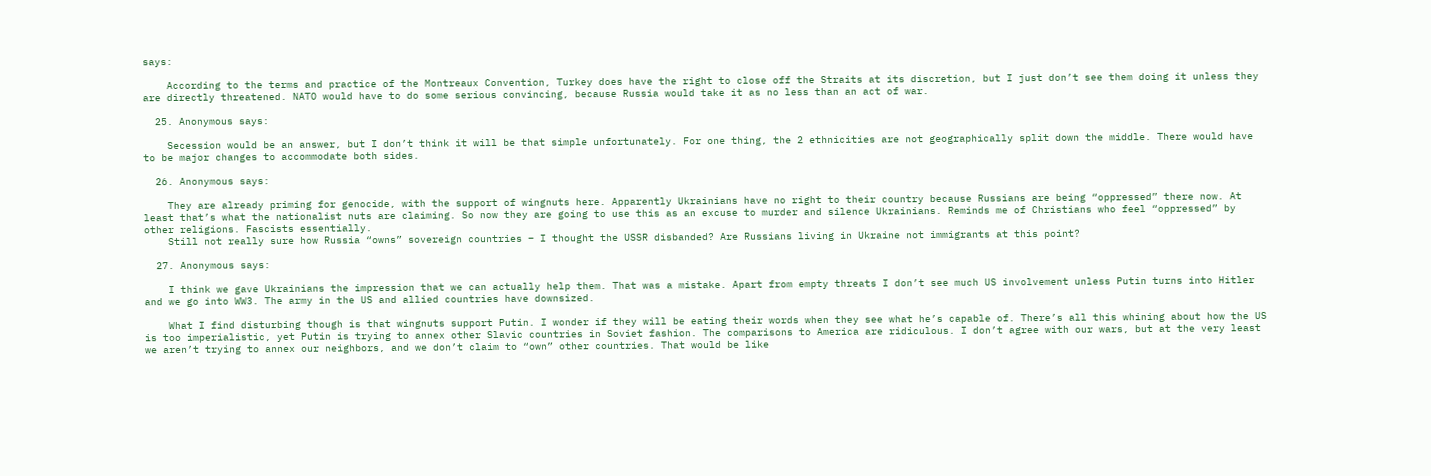says:

    According to the terms and practice of the Montreaux Convention, Turkey does have the right to close off the Straits at its discretion, but I just don’t see them doing it unless they are directly threatened. NATO would have to do some serious convincing, because Russia would take it as no less than an act of war.

  25. Anonymous says:

    Secession would be an answer, but I don’t think it will be that simple unfortunately. For one thing, the 2 ethnicities are not geographically split down the middle. There would have to be major changes to accommodate both sides.

  26. Anonymous says:

    They are already priming for genocide, with the support of wingnuts here. Apparently Ukrainians have no right to their country because Russians are being “oppressed” there now. At least that’s what the nationalist nuts are claiming. So now they are going to use this as an excuse to murder and silence Ukrainians. Reminds me of Christians who feel “oppressed” by other religions. Fascists essentially.
    Still not really sure how Russia “owns” sovereign countries – I thought the USSR disbanded? Are Russians living in Ukraine not immigrants at this point?

  27. Anonymous says:

    I think we gave Ukrainians the impression that we can actually help them. That was a mistake. Apart from empty threats I don’t see much US involvement unless Putin turns into Hitler and we go into WW3. The army in the US and allied countries have downsized.

    What I find disturbing though is that wingnuts support Putin. I wonder if they will be eating their words when they see what he’s capable of. There’s all this whining about how the US is too imperialistic, yet Putin is trying to annex other Slavic countries in Soviet fashion. The comparisons to America are ridiculous. I don’t agree with our wars, but at the very least we aren’t trying to annex our neighbors, and we don’t claim to “own” other countries. That would be like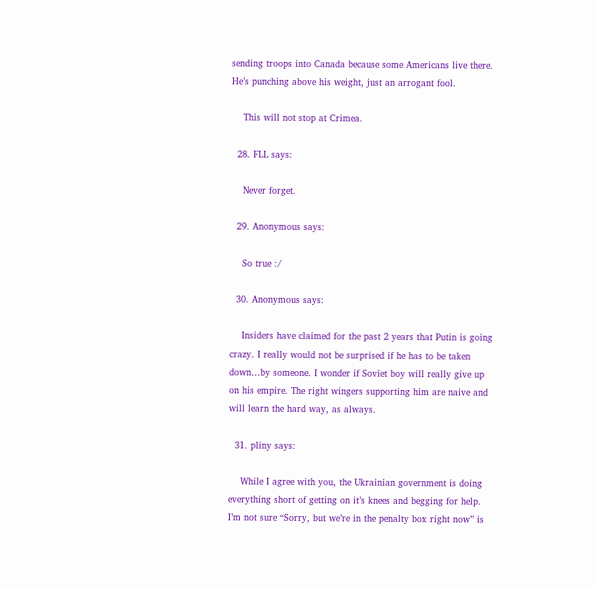sending troops into Canada because some Americans live there. He’s punching above his weight, just an arrogant fool.

    This will not stop at Crimea.

  28. FLL says:

    Never forget.

  29. Anonymous says:

    So true :/

  30. Anonymous says:

    Insiders have claimed for the past 2 years that Putin is going crazy. I really would not be surprised if he has to be taken down…by someone. I wonder if Soviet boy will really give up on his empire. The right wingers supporting him are naive and will learn the hard way, as always.

  31. pliny says:

    While I agree with you, the Ukrainian government is doing everything short of getting on it’s knees and begging for help. I’m not sure “Sorry, but we’re in the penalty box right now” is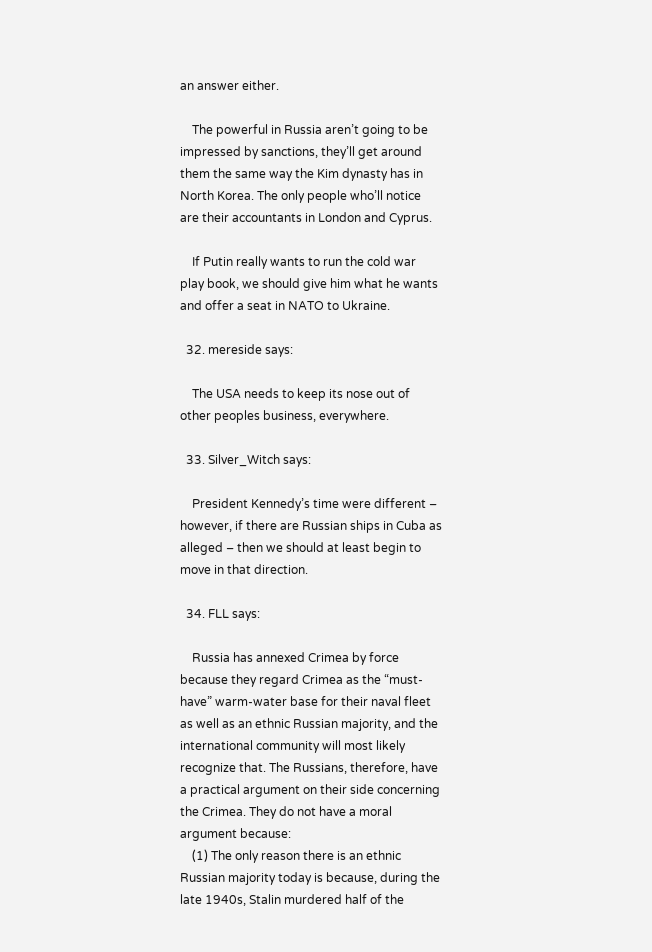an answer either.

    The powerful in Russia aren’t going to be impressed by sanctions, they’ll get around them the same way the Kim dynasty has in North Korea. The only people who’ll notice are their accountants in London and Cyprus.

    If Putin really wants to run the cold war play book, we should give him what he wants and offer a seat in NATO to Ukraine.

  32. mereside says:

    The USA needs to keep its nose out of other peoples business, everywhere.

  33. Silver_Witch says:

    President Kennedy’s time were different – however, if there are Russian ships in Cuba as alleged – then we should at least begin to move in that direction.

  34. FLL says:

    Russia has annexed Crimea by force because they regard Crimea as the “must-have” warm-water base for their naval fleet as well as an ethnic Russian majority, and the international community will most likely recognize that. The Russians, therefore, have a practical argument on their side concerning the Crimea. They do not have a moral argument because:
    (1) The only reason there is an ethnic Russian majority today is because, during the late 1940s, Stalin murdered half of the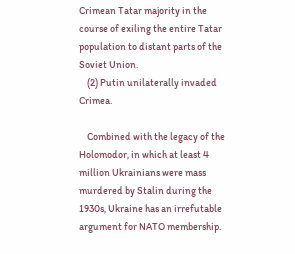Crimean Tatar majority in the course of exiling the entire Tatar population to distant parts of the Soviet Union.
    (2) Putin unilaterally invaded Crimea.

    Combined with the legacy of the Holomodor, in which at least 4 million Ukrainians were mass murdered by Stalin during the 1930s, Ukraine has an irrefutable argument for NATO membership.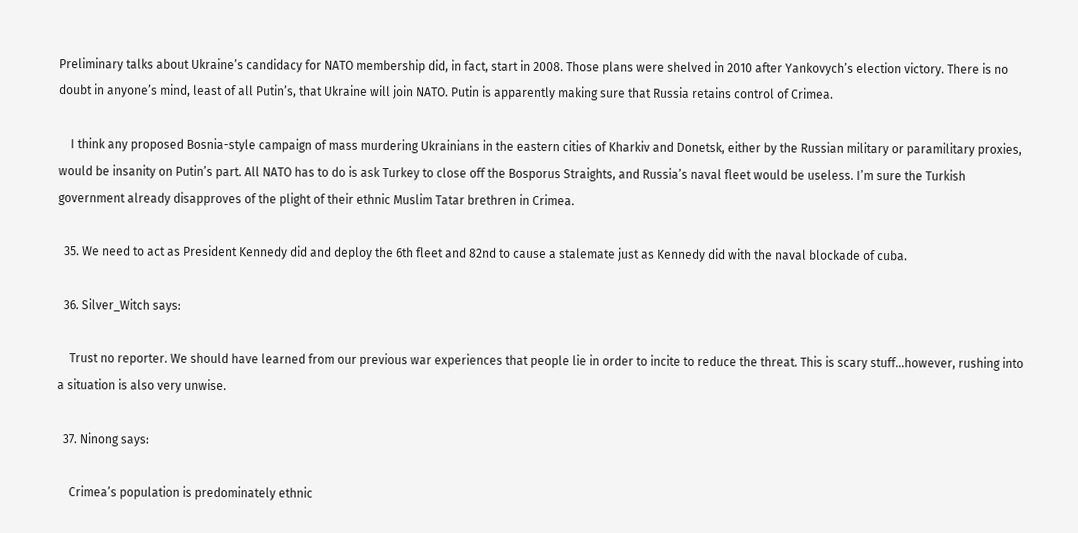Preliminary talks about Ukraine’s candidacy for NATO membership did, in fact, start in 2008. Those plans were shelved in 2010 after Yankovych’s election victory. There is no doubt in anyone’s mind, least of all Putin’s, that Ukraine will join NATO. Putin is apparently making sure that Russia retains control of Crimea.

    I think any proposed Bosnia-style campaign of mass murdering Ukrainians in the eastern cities of Kharkiv and Donetsk, either by the Russian military or paramilitary proxies, would be insanity on Putin’s part. All NATO has to do is ask Turkey to close off the Bosporus Straights, and Russia’s naval fleet would be useless. I’m sure the Turkish government already disapproves of the plight of their ethnic Muslim Tatar brethren in Crimea.

  35. We need to act as President Kennedy did and deploy the 6th fleet and 82nd to cause a stalemate just as Kennedy did with the naval blockade of cuba.

  36. Silver_Witch says:

    Trust no reporter. We should have learned from our previous war experiences that people lie in order to incite to reduce the threat. This is scary stuff…however, rushing into a situation is also very unwise.

  37. Ninong says:

    Crimea’s population is predominately ethnic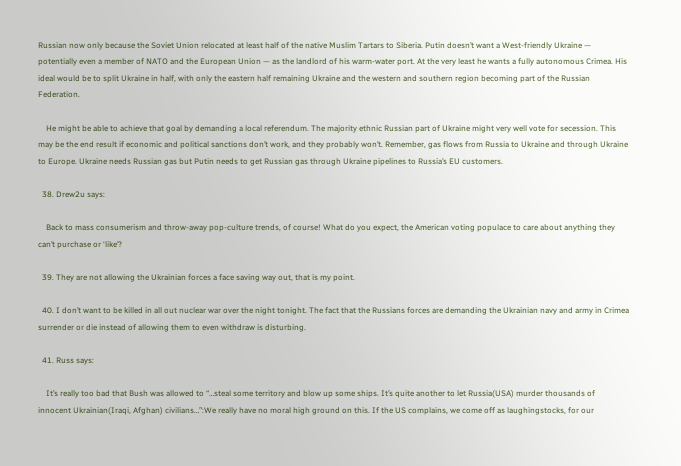Russian now only because the Soviet Union relocated at least half of the native Muslim Tartars to Siberia. Putin doesn’t want a West-friendly Ukraine — potentially even a member of NATO and the European Union — as the landlord of his warm-water port. At the very least he wants a fully autonomous Crimea. His ideal would be to split Ukraine in half, with only the eastern half remaining Ukraine and the western and southern region becoming part of the Russian Federation.

    He might be able to achieve that goal by demanding a local referendum. The majority ethnic Russian part of Ukraine might very well vote for secession. This may be the end result if economic and political sanctions don’t work, and they probably won’t. Remember, gas flows from Russia to Ukraine and through Ukraine to Europe. Ukraine needs Russian gas but Putin needs to get Russian gas through Ukraine pipelines to Russia’s EU customers.

  38. Drew2u says:

    Back to mass consumerism and throw-away pop-culture trends, of course! What do you expect, the American voting populace to care about anything they can’t purchase or ‘like’?

  39. They are not allowing the Ukrainian forces a face saving way out, that is my point.

  40. I don’t want to be killed in all out nuclear war over the night tonight. The fact that the Russians forces are demanding the Ukrainian navy and army in Crimea surrender or die instead of allowing them to even withdraw is disturbing.

  41. Russ says:

    It’s really too bad that Bush was allowed to “…steal some territory and blow up some ships. It’s quite another to let Russia(USA) murder thousands of innocent Ukrainian(Iraqi, Afghan) civilians…”:We really have no moral high ground on this. If the US complains, we come off as laughingstocks, for our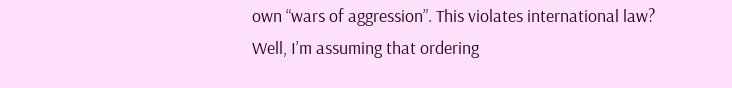own “wars of aggression”. This violates international law? Well, I’m assuming that ordering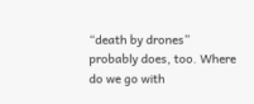“death by drones” probably does, too. Where do we go with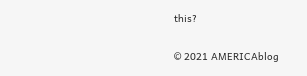this?

© 2021 AMERICAblog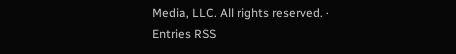Media, LLC. All rights reserved. · Entries RSS